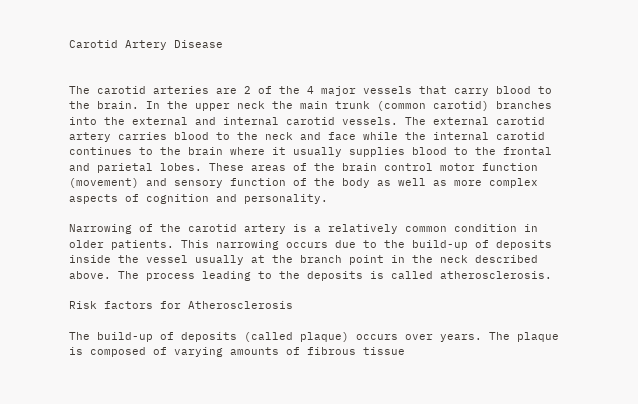Carotid Artery Disease


The carotid arteries are 2 of the 4 major vessels that carry blood to the brain. In the upper neck the main trunk (common carotid) branches into the external and internal carotid vessels. The external carotid artery carries blood to the neck and face while the internal carotid continues to the brain where it usually supplies blood to the frontal and parietal lobes. These areas of the brain control motor function (movement) and sensory function of the body as well as more complex aspects of cognition and personality.

Narrowing of the carotid artery is a relatively common condition in older patients. This narrowing occurs due to the build-up of deposits inside the vessel usually at the branch point in the neck described above. The process leading to the deposits is called atherosclerosis.

Risk factors for Atherosclerosis

The build-up of deposits (called plaque) occurs over years. The plaque is composed of varying amounts of fibrous tissue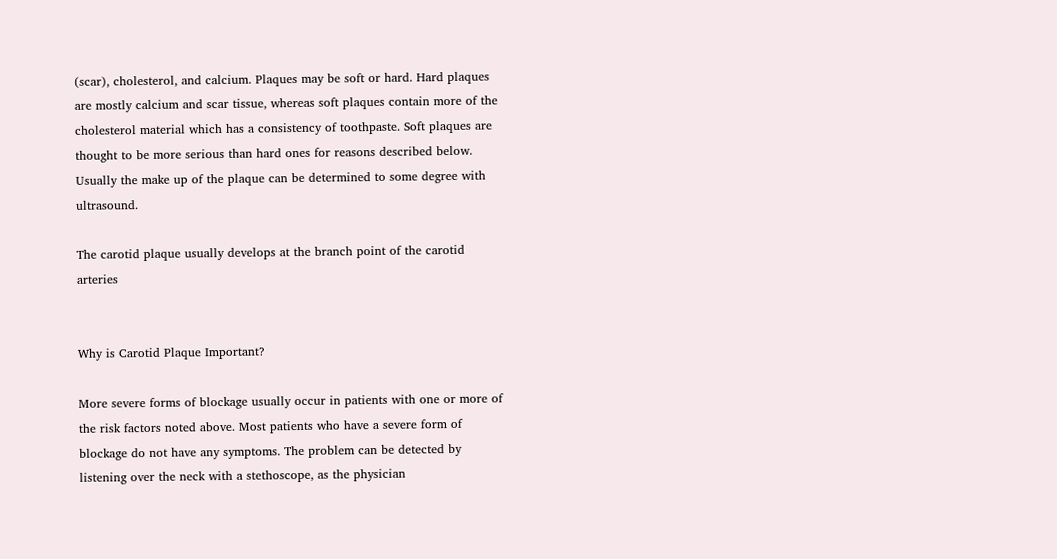(scar), cholesterol, and calcium. Plaques may be soft or hard. Hard plaques are mostly calcium and scar tissue, whereas soft plaques contain more of the cholesterol material which has a consistency of toothpaste. Soft plaques are thought to be more serious than hard ones for reasons described below. Usually the make up of the plaque can be determined to some degree with ultrasound.

The carotid plaque usually develops at the branch point of the carotid arteries


Why is Carotid Plaque Important?

More severe forms of blockage usually occur in patients with one or more of the risk factors noted above. Most patients who have a severe form of blockage do not have any symptoms. The problem can be detected by listening over the neck with a stethoscope, as the physician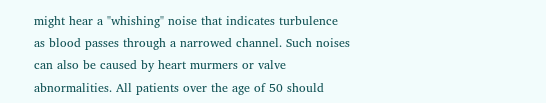might hear a "whishing" noise that indicates turbulence as blood passes through a narrowed channel. Such noises can also be caused by heart murmers or valve abnormalities. All patients over the age of 50 should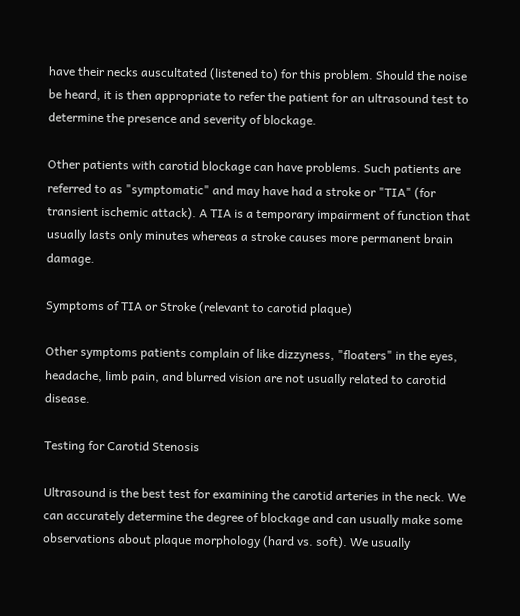have their necks auscultated (listened to) for this problem. Should the noise be heard, it is then appropriate to refer the patient for an ultrasound test to determine the presence and severity of blockage.

Other patients with carotid blockage can have problems. Such patients are referred to as "symptomatic" and may have had a stroke or "TIA" (for transient ischemic attack). A TIA is a temporary impairment of function that usually lasts only minutes whereas a stroke causes more permanent brain damage.

Symptoms of TIA or Stroke (relevant to carotid plaque)

Other symptoms patients complain of like dizzyness, "floaters" in the eyes, headache, limb pain, and blurred vision are not usually related to carotid disease.

Testing for Carotid Stenosis

Ultrasound is the best test for examining the carotid arteries in the neck. We can accurately determine the degree of blockage and can usually make some observations about plaque morphology (hard vs. soft). We usually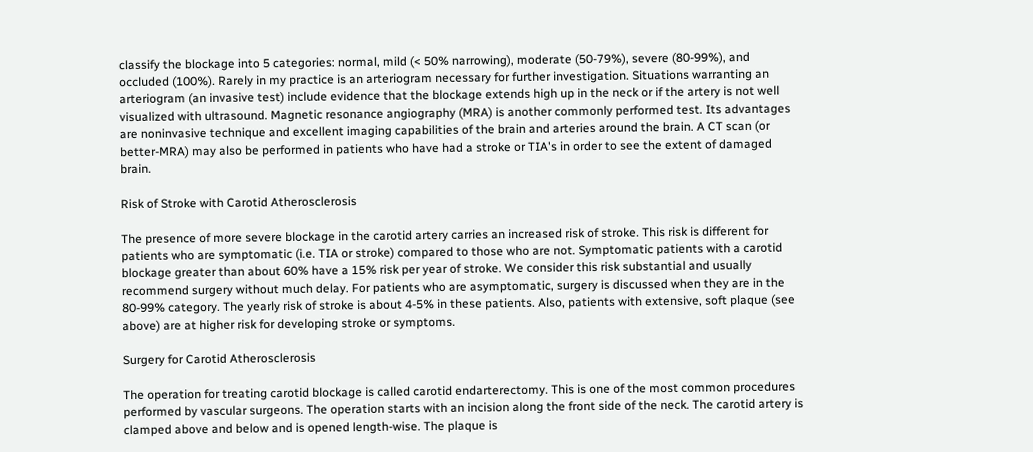classify the blockage into 5 categories: normal, mild (< 50% narrowing), moderate (50-79%), severe (80-99%), and occluded (100%). Rarely in my practice is an arteriogram necessary for further investigation. Situations warranting an arteriogram (an invasive test) include evidence that the blockage extends high up in the neck or if the artery is not well visualized with ultrasound. Magnetic resonance angiography (MRA) is another commonly performed test. Its advantages are noninvasive technique and excellent imaging capabilities of the brain and arteries around the brain. A CT scan (or better-MRA) may also be performed in patients who have had a stroke or TIA's in order to see the extent of damaged brain.

Risk of Stroke with Carotid Atherosclerosis

The presence of more severe blockage in the carotid artery carries an increased risk of stroke. This risk is different for patients who are symptomatic (i.e. TIA or stroke) compared to those who are not. Symptomatic patients with a carotid blockage greater than about 60% have a 15% risk per year of stroke. We consider this risk substantial and usually recommend surgery without much delay. For patients who are asymptomatic, surgery is discussed when they are in the 80-99% category. The yearly risk of stroke is about 4-5% in these patients. Also, patients with extensive, soft plaque (see above) are at higher risk for developing stroke or symptoms.

Surgery for Carotid Atherosclerosis

The operation for treating carotid blockage is called carotid endarterectomy. This is one of the most common procedures performed by vascular surgeons. The operation starts with an incision along the front side of the neck. The carotid artery is clamped above and below and is opened length-wise. The plaque is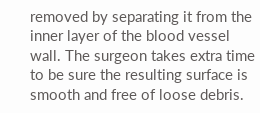removed by separating it from the inner layer of the blood vessel wall. The surgeon takes extra time to be sure the resulting surface is smooth and free of loose debris.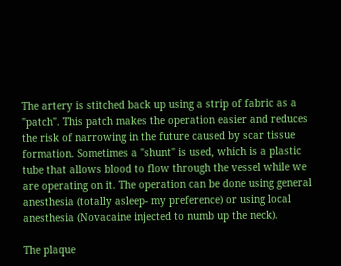The artery is stitched back up using a strip of fabric as a "patch". This patch makes the operation easier and reduces the risk of narrowing in the future caused by scar tissue formation. Sometimes a "shunt" is used, which is a plastic tube that allows blood to flow through the vessel while we are operating on it. The operation can be done using general anesthesia (totally asleep- my preference) or using local anesthesia (Novacaine injected to numb up the neck).

The plaque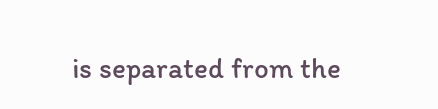is separated from the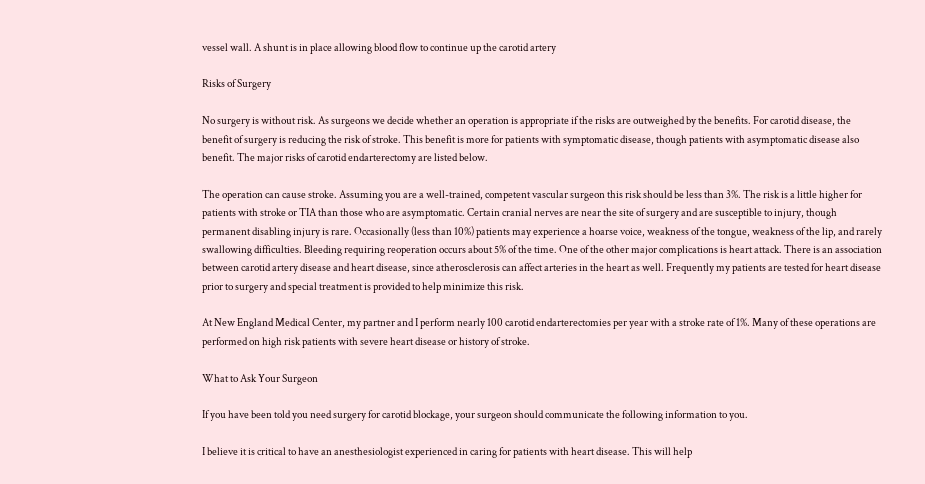vessel wall. A shunt is in place allowing blood flow to continue up the carotid artery

Risks of Surgery

No surgery is without risk. As surgeons we decide whether an operation is appropriate if the risks are outweighed by the benefits. For carotid disease, the benefit of surgery is reducing the risk of stroke. This benefit is more for patients with symptomatic disease, though patients with asymptomatic disease also benefit. The major risks of carotid endarterectomy are listed below.

The operation can cause stroke. Assuming you are a well-trained, competent vascular surgeon this risk should be less than 3%. The risk is a little higher for patients with stroke or TIA than those who are asymptomatic. Certain cranial nerves are near the site of surgery and are susceptible to injury, though permanent disabling injury is rare. Occasionally (less than 10%) patients may experience a hoarse voice, weakness of the tongue, weakness of the lip, and rarely swallowing difficulties. Bleeding requiring reoperation occurs about 5% of the time. One of the other major complications is heart attack. There is an association between carotid artery disease and heart disease, since atherosclerosis can affect arteries in the heart as well. Frequently my patients are tested for heart disease prior to surgery and special treatment is provided to help minimize this risk.

At New England Medical Center, my partner and I perform nearly 100 carotid endarterectomies per year with a stroke rate of 1%. Many of these operations are performed on high risk patients with severe heart disease or history of stroke.

What to Ask Your Surgeon

If you have been told you need surgery for carotid blockage, your surgeon should communicate the following information to you.

I believe it is critical to have an anesthesiologist experienced in caring for patients with heart disease. This will help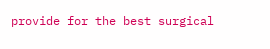provide for the best surgical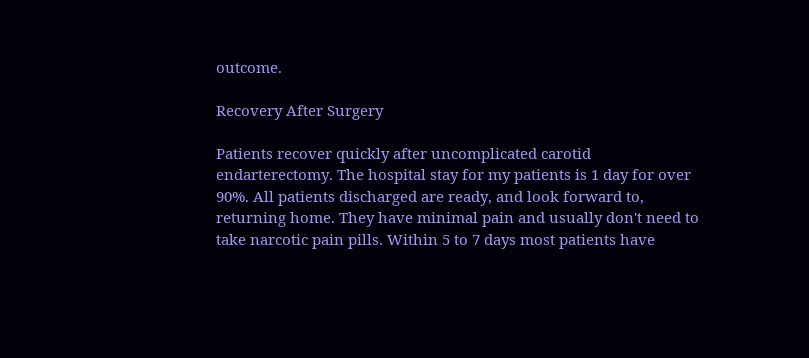outcome.

Recovery After Surgery

Patients recover quickly after uncomplicated carotid endarterectomy. The hospital stay for my patients is 1 day for over 90%. All patients discharged are ready, and look forward to, returning home. They have minimal pain and usually don't need to take narcotic pain pills. Within 5 to 7 days most patients have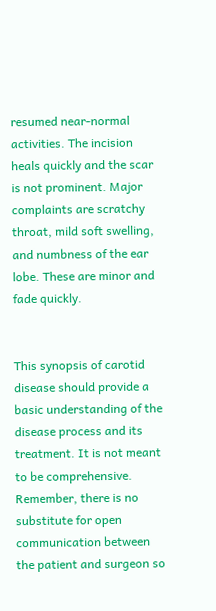resumed near-normal activities. The incision heals quickly and the scar is not prominent. Major complaints are scratchy throat, mild soft swelling, and numbness of the ear lobe. These are minor and fade quickly.


This synopsis of carotid disease should provide a basic understanding of the disease process and its treatment. It is not meant to be comprehensive. Remember, there is no substitute for open communication between the patient and surgeon so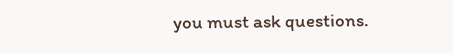you must ask questions.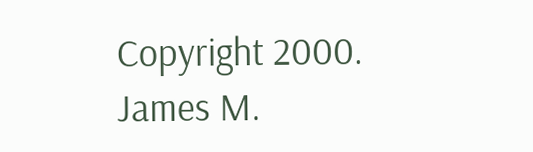Copyright 2000. James M.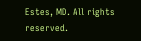Estes, MD. All rights reserved.